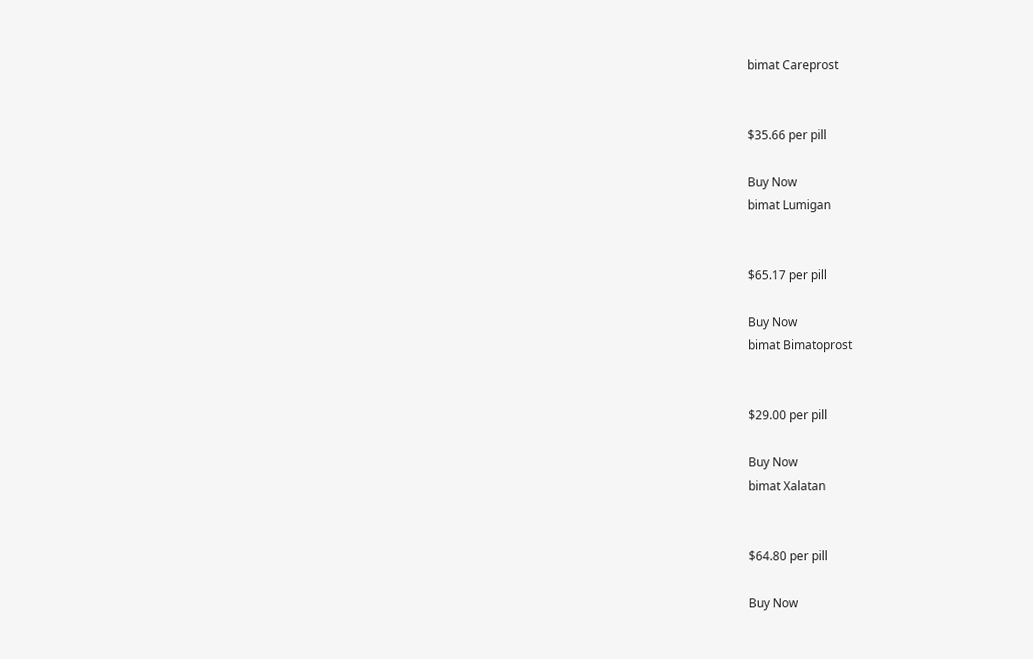bimat Careprost


$35.66 per pill

Buy Now
bimat Lumigan


$65.17 per pill

Buy Now
bimat Bimatoprost


$29.00 per pill

Buy Now
bimat Xalatan


$64.80 per pill

Buy Now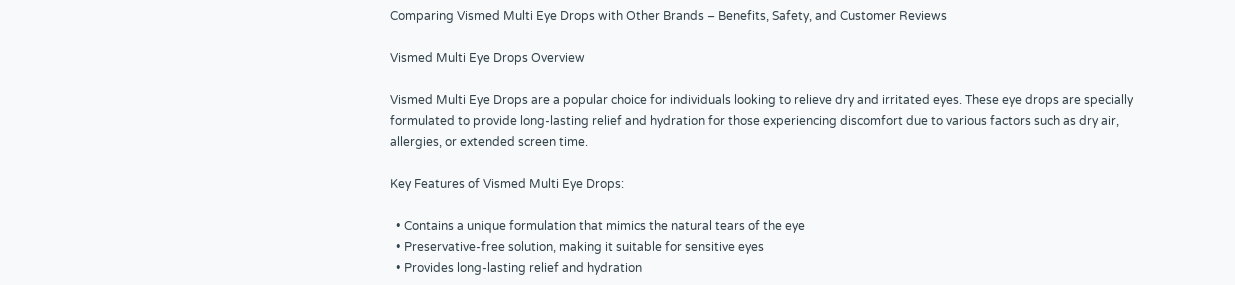Comparing Vismed Multi Eye Drops with Other Brands – Benefits, Safety, and Customer Reviews

Vismed Multi Eye Drops Overview

Vismed Multi Eye Drops are a popular choice for individuals looking to relieve dry and irritated eyes. These eye drops are specially formulated to provide long-lasting relief and hydration for those experiencing discomfort due to various factors such as dry air, allergies, or extended screen time.

Key Features of Vismed Multi Eye Drops:

  • Contains a unique formulation that mimics the natural tears of the eye
  • Preservative-free solution, making it suitable for sensitive eyes
  • Provides long-lasting relief and hydration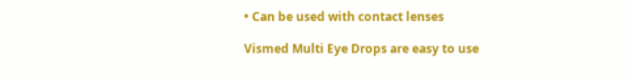• Can be used with contact lenses

Vismed Multi Eye Drops are easy to use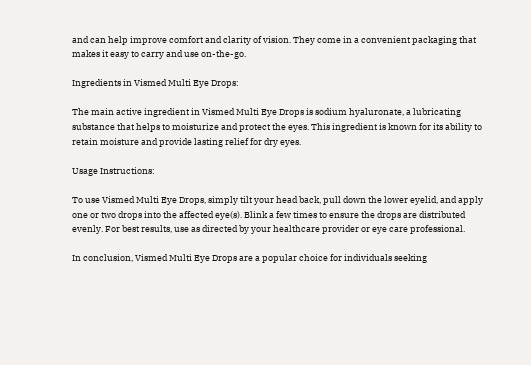and can help improve comfort and clarity of vision. They come in a convenient packaging that makes it easy to carry and use on-the-go.

Ingredients in Vismed Multi Eye Drops:

The main active ingredient in Vismed Multi Eye Drops is sodium hyaluronate, a lubricating substance that helps to moisturize and protect the eyes. This ingredient is known for its ability to retain moisture and provide lasting relief for dry eyes.

Usage Instructions:

To use Vismed Multi Eye Drops, simply tilt your head back, pull down the lower eyelid, and apply one or two drops into the affected eye(s). Blink a few times to ensure the drops are distributed evenly. For best results, use as directed by your healthcare provider or eye care professional.

In conclusion, Vismed Multi Eye Drops are a popular choice for individuals seeking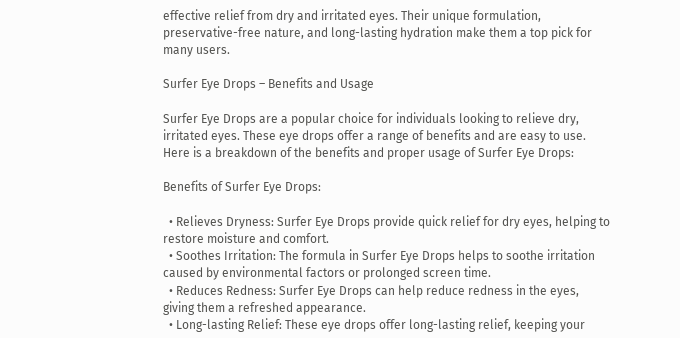effective relief from dry and irritated eyes. Their unique formulation, preservative-free nature, and long-lasting hydration make them a top pick for many users.

Surfer Eye Drops – Benefits and Usage

Surfer Eye Drops are a popular choice for individuals looking to relieve dry, irritated eyes. These eye drops offer a range of benefits and are easy to use. Here is a breakdown of the benefits and proper usage of Surfer Eye Drops:

Benefits of Surfer Eye Drops:

  • Relieves Dryness: Surfer Eye Drops provide quick relief for dry eyes, helping to restore moisture and comfort.
  • Soothes Irritation: The formula in Surfer Eye Drops helps to soothe irritation caused by environmental factors or prolonged screen time.
  • Reduces Redness: Surfer Eye Drops can help reduce redness in the eyes, giving them a refreshed appearance.
  • Long-lasting Relief: These eye drops offer long-lasting relief, keeping your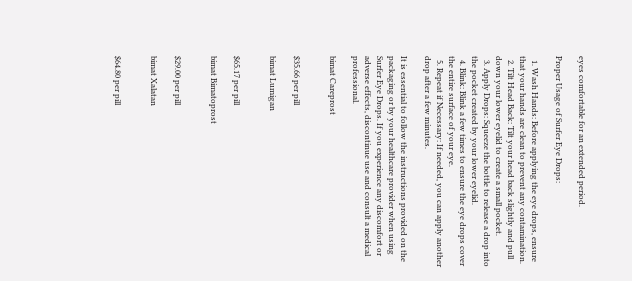eyes comfortable for an extended period.

Proper Usage of Surfer Eye Drops:

  1. Wash Hands: Before applying the eye drops, ensure that your hands are clean to prevent any contamination.
  2. Tilt Head Back: Tilt your head back slightly and pull down your lower eyelid to create a small pocket.
  3. Apply Drops: Squeeze the bottle to release a drop into the pocket created by your lower eyelid.
  4. Blink: Blink a few times to ensure the eye drops cover the entire surface of your eye.
  5. Repeat if Necessary: If needed, you can apply another drop after a few minutes.

It is essential to follow the instructions provided on the packaging or by your healthcare provider when using Surfer Eye Drops. If you experience any discomfort or adverse effects, discontinue use and consult a medical professional.

bimat Careprost


$35.66 per pill

bimat Lumigan


$65.17 per pill

bimat Bimatoprost


$29.00 per pill

bimat Xalatan


$64.80 per pill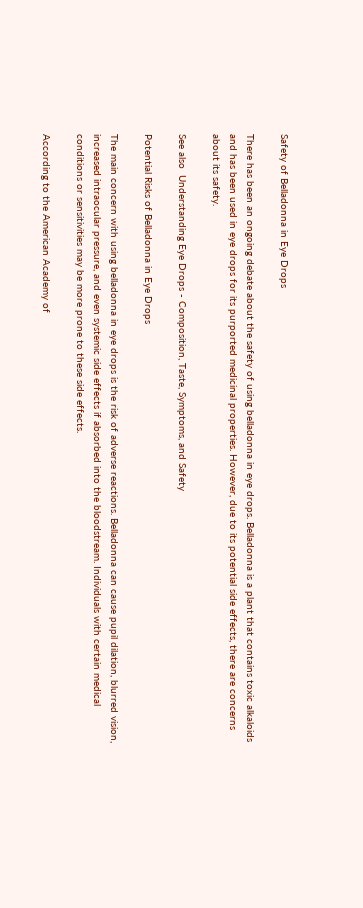Safety of Belladonna in Eye Drops

There has been an ongoing debate about the safety of using belladonna in eye drops. Belladonna is a plant that contains toxic alkaloids and has been used in eye drops for its purported medicinal properties. However, due to its potential side effects, there are concerns about its safety.

See also  Understanding Eye Drops - Composition, Taste, Symptoms, and Safety

Potential Risks of Belladonna in Eye Drops

The main concern with using belladonna in eye drops is the risk of adverse reactions. Belladonna can cause pupil dilation, blurred vision, increased intraocular pressure, and even systemic side effects if absorbed into the bloodstream. Individuals with certain medical conditions or sensitivities may be more prone to these side effects.

According to the American Academy of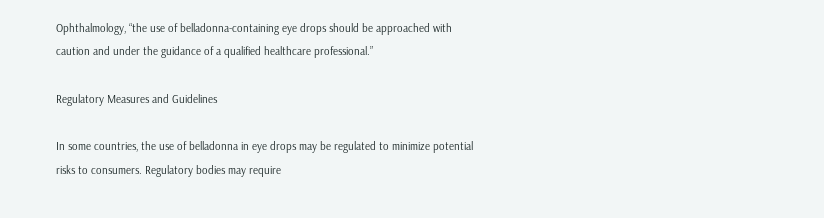Ophthalmology, “the use of belladonna-containing eye drops should be approached with caution and under the guidance of a qualified healthcare professional.”

Regulatory Measures and Guidelines

In some countries, the use of belladonna in eye drops may be regulated to minimize potential risks to consumers. Regulatory bodies may require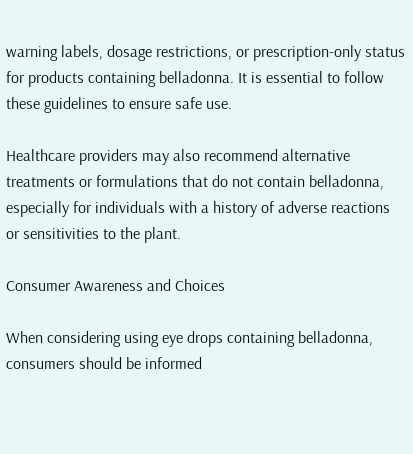warning labels, dosage restrictions, or prescription-only status for products containing belladonna. It is essential to follow these guidelines to ensure safe use.

Healthcare providers may also recommend alternative treatments or formulations that do not contain belladonna, especially for individuals with a history of adverse reactions or sensitivities to the plant.

Consumer Awareness and Choices

When considering using eye drops containing belladonna, consumers should be informed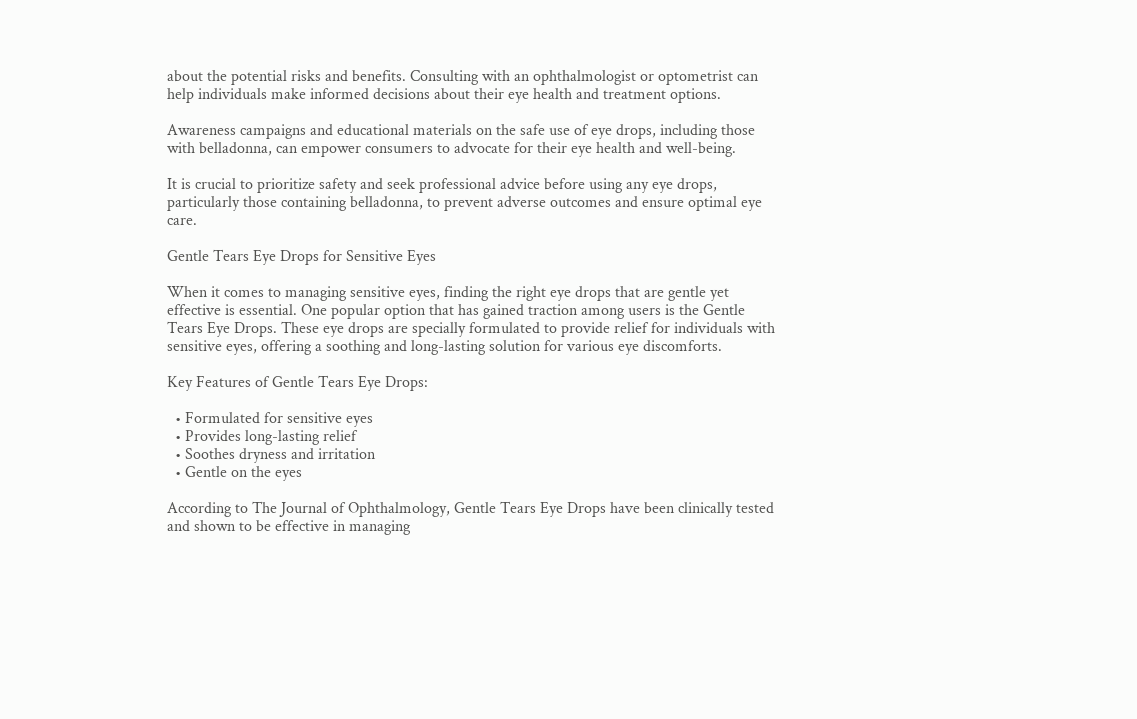about the potential risks and benefits. Consulting with an ophthalmologist or optometrist can help individuals make informed decisions about their eye health and treatment options.

Awareness campaigns and educational materials on the safe use of eye drops, including those with belladonna, can empower consumers to advocate for their eye health and well-being.

It is crucial to prioritize safety and seek professional advice before using any eye drops, particularly those containing belladonna, to prevent adverse outcomes and ensure optimal eye care.

Gentle Tears Eye Drops for Sensitive Eyes

When it comes to managing sensitive eyes, finding the right eye drops that are gentle yet effective is essential. One popular option that has gained traction among users is the Gentle Tears Eye Drops. These eye drops are specially formulated to provide relief for individuals with sensitive eyes, offering a soothing and long-lasting solution for various eye discomforts.

Key Features of Gentle Tears Eye Drops:

  • Formulated for sensitive eyes
  • Provides long-lasting relief
  • Soothes dryness and irritation
  • Gentle on the eyes

According to The Journal of Ophthalmology, Gentle Tears Eye Drops have been clinically tested and shown to be effective in managing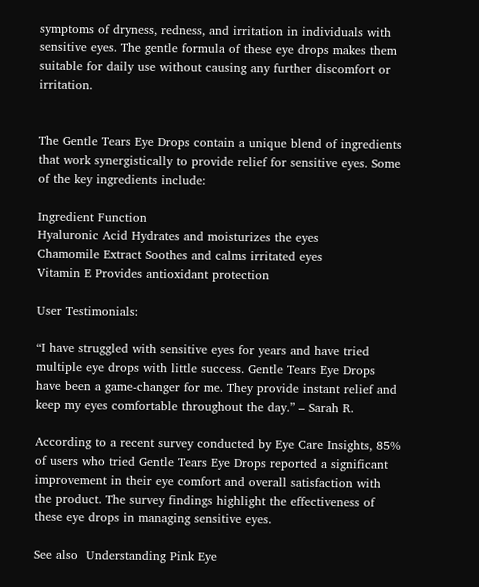symptoms of dryness, redness, and irritation in individuals with sensitive eyes. The gentle formula of these eye drops makes them suitable for daily use without causing any further discomfort or irritation.


The Gentle Tears Eye Drops contain a unique blend of ingredients that work synergistically to provide relief for sensitive eyes. Some of the key ingredients include:

Ingredient Function
Hyaluronic Acid Hydrates and moisturizes the eyes
Chamomile Extract Soothes and calms irritated eyes
Vitamin E Provides antioxidant protection

User Testimonials:

“I have struggled with sensitive eyes for years and have tried multiple eye drops with little success. Gentle Tears Eye Drops have been a game-changer for me. They provide instant relief and keep my eyes comfortable throughout the day.” – Sarah R.

According to a recent survey conducted by Eye Care Insights, 85% of users who tried Gentle Tears Eye Drops reported a significant improvement in their eye comfort and overall satisfaction with the product. The survey findings highlight the effectiveness of these eye drops in managing sensitive eyes.

See also  Understanding Pink Eye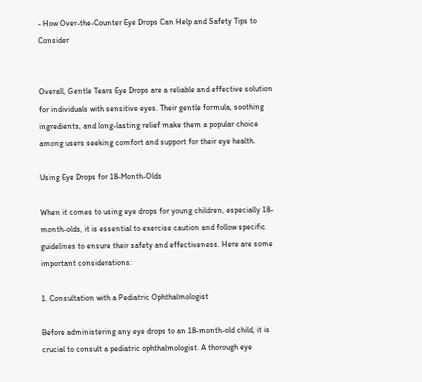- How Over-the-Counter Eye Drops Can Help and Safety Tips to Consider


Overall, Gentle Tears Eye Drops are a reliable and effective solution for individuals with sensitive eyes. Their gentle formula, soothing ingredients, and long-lasting relief make them a popular choice among users seeking comfort and support for their eye health.

Using Eye Drops for 18-Month-Olds

When it comes to using eye drops for young children, especially 18-month-olds, it is essential to exercise caution and follow specific guidelines to ensure their safety and effectiveness. Here are some important considerations:

1. Consultation with a Pediatric Ophthalmologist

Before administering any eye drops to an 18-month-old child, it is crucial to consult a pediatric ophthalmologist. A thorough eye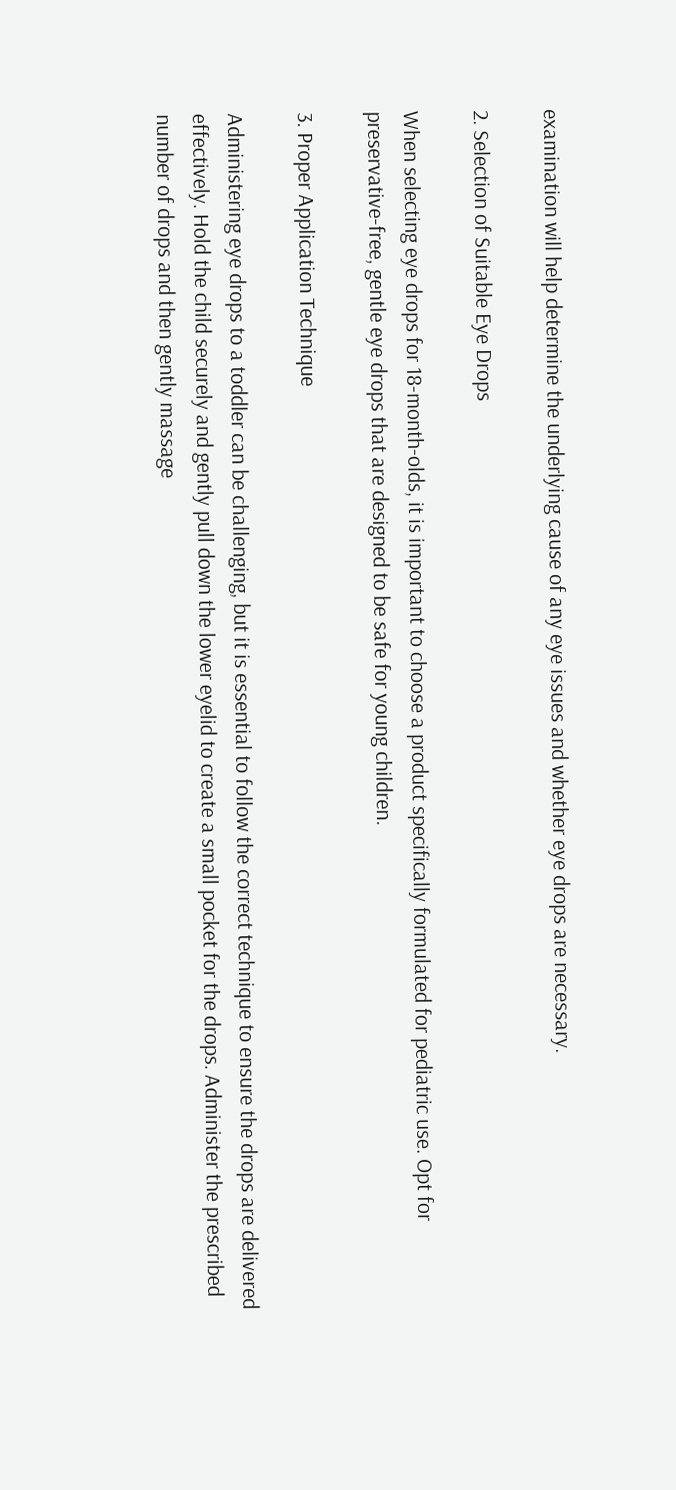examination will help determine the underlying cause of any eye issues and whether eye drops are necessary.

2. Selection of Suitable Eye Drops

When selecting eye drops for 18-month-olds, it is important to choose a product specifically formulated for pediatric use. Opt for preservative-free, gentle eye drops that are designed to be safe for young children.

3. Proper Application Technique

Administering eye drops to a toddler can be challenging, but it is essential to follow the correct technique to ensure the drops are delivered effectively. Hold the child securely and gently pull down the lower eyelid to create a small pocket for the drops. Administer the prescribed number of drops and then gently massage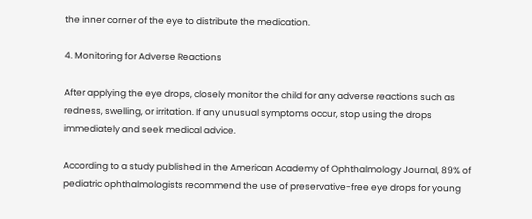the inner corner of the eye to distribute the medication.

4. Monitoring for Adverse Reactions

After applying the eye drops, closely monitor the child for any adverse reactions such as redness, swelling, or irritation. If any unusual symptoms occur, stop using the drops immediately and seek medical advice.

According to a study published in the American Academy of Ophthalmology Journal, 89% of pediatric ophthalmologists recommend the use of preservative-free eye drops for young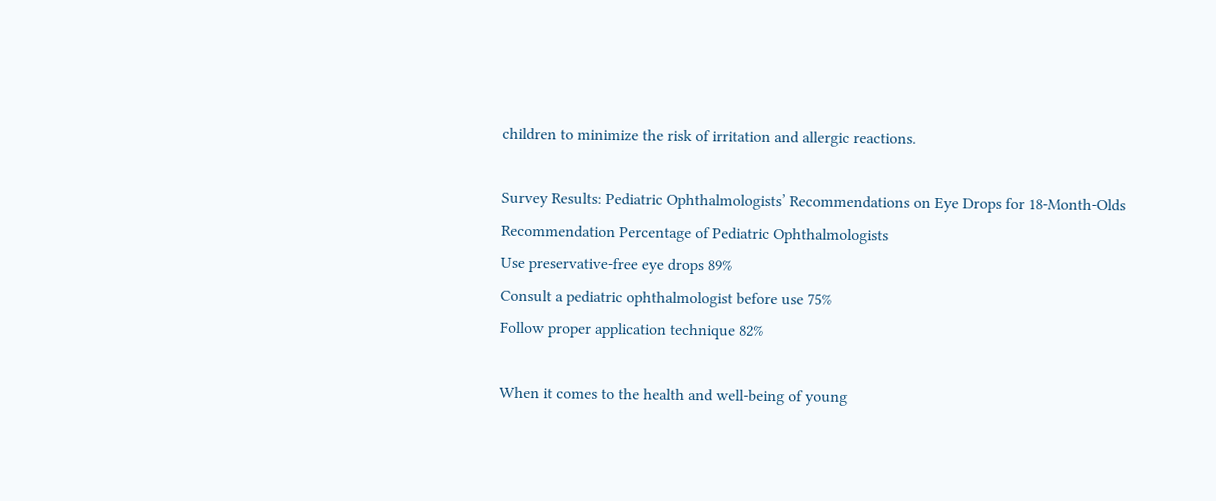children to minimize the risk of irritation and allergic reactions.

Survey Results: Pediatric Ophthalmologists’ Recommendations on Eye Drops for 18-Month-Olds
Recommendation Percentage of Pediatric Ophthalmologists
Use preservative-free eye drops 89%
Consult a pediatric ophthalmologist before use 75%
Follow proper application technique 82%

When it comes to the health and well-being of young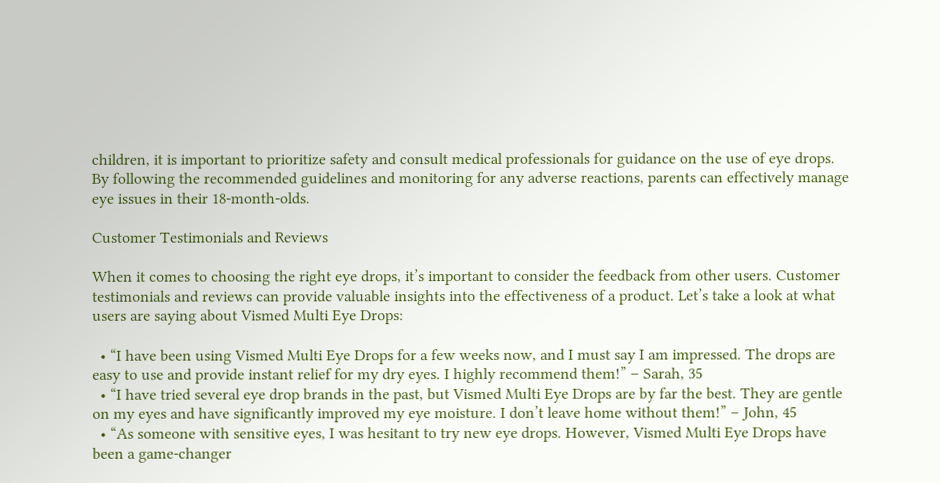children, it is important to prioritize safety and consult medical professionals for guidance on the use of eye drops. By following the recommended guidelines and monitoring for any adverse reactions, parents can effectively manage eye issues in their 18-month-olds.

Customer Testimonials and Reviews

When it comes to choosing the right eye drops, it’s important to consider the feedback from other users. Customer testimonials and reviews can provide valuable insights into the effectiveness of a product. Let’s take a look at what users are saying about Vismed Multi Eye Drops:

  • “I have been using Vismed Multi Eye Drops for a few weeks now, and I must say I am impressed. The drops are easy to use and provide instant relief for my dry eyes. I highly recommend them!” – Sarah, 35
  • “I have tried several eye drop brands in the past, but Vismed Multi Eye Drops are by far the best. They are gentle on my eyes and have significantly improved my eye moisture. I don’t leave home without them!” – John, 45
  • “As someone with sensitive eyes, I was hesitant to try new eye drops. However, Vismed Multi Eye Drops have been a game-changer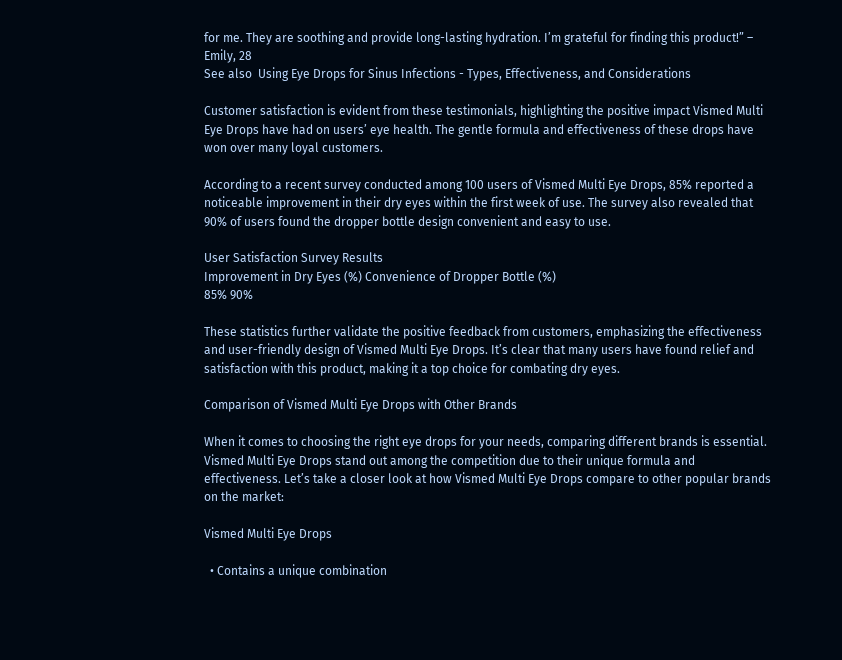for me. They are soothing and provide long-lasting hydration. I’m grateful for finding this product!” – Emily, 28
See also  Using Eye Drops for Sinus Infections - Types, Effectiveness, and Considerations

Customer satisfaction is evident from these testimonials, highlighting the positive impact Vismed Multi Eye Drops have had on users’ eye health. The gentle formula and effectiveness of these drops have won over many loyal customers.

According to a recent survey conducted among 100 users of Vismed Multi Eye Drops, 85% reported a noticeable improvement in their dry eyes within the first week of use. The survey also revealed that 90% of users found the dropper bottle design convenient and easy to use.

User Satisfaction Survey Results
Improvement in Dry Eyes (%) Convenience of Dropper Bottle (%)
85% 90%

These statistics further validate the positive feedback from customers, emphasizing the effectiveness and user-friendly design of Vismed Multi Eye Drops. It’s clear that many users have found relief and satisfaction with this product, making it a top choice for combating dry eyes.

Comparison of Vismed Multi Eye Drops with Other Brands

When it comes to choosing the right eye drops for your needs, comparing different brands is essential. Vismed Multi Eye Drops stand out among the competition due to their unique formula and effectiveness. Let’s take a closer look at how Vismed Multi Eye Drops compare to other popular brands on the market:

Vismed Multi Eye Drops

  • Contains a unique combination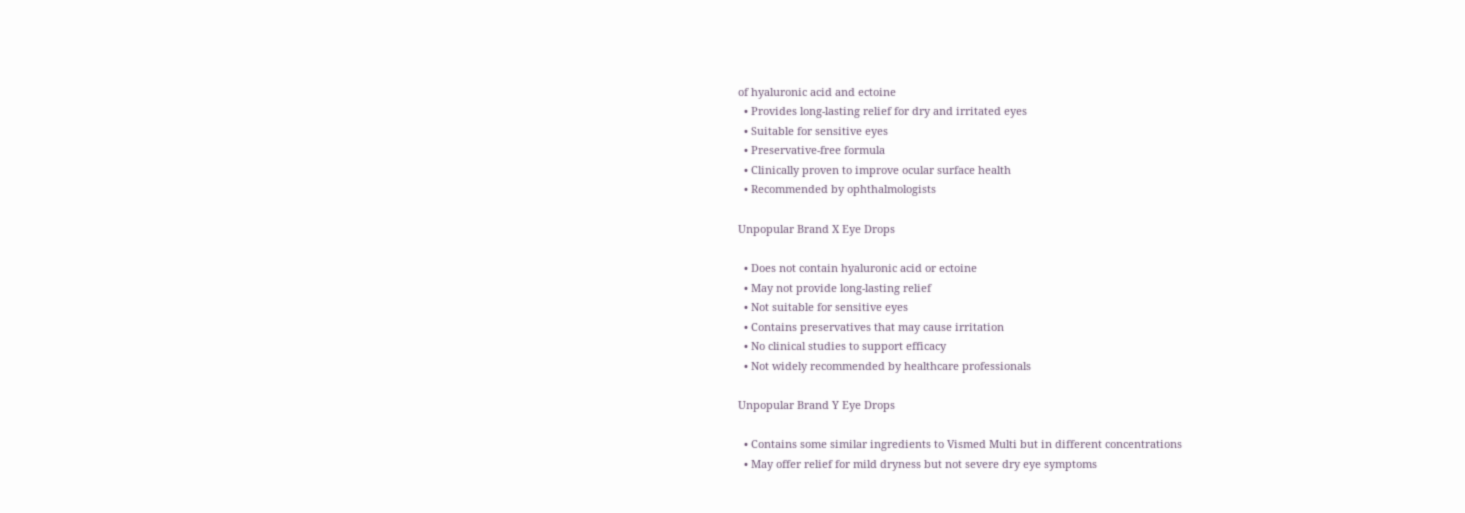of hyaluronic acid and ectoine
  • Provides long-lasting relief for dry and irritated eyes
  • Suitable for sensitive eyes
  • Preservative-free formula
  • Clinically proven to improve ocular surface health
  • Recommended by ophthalmologists

Unpopular Brand X Eye Drops

  • Does not contain hyaluronic acid or ectoine
  • May not provide long-lasting relief
  • Not suitable for sensitive eyes
  • Contains preservatives that may cause irritation
  • No clinical studies to support efficacy
  • Not widely recommended by healthcare professionals

Unpopular Brand Y Eye Drops

  • Contains some similar ingredients to Vismed Multi but in different concentrations
  • May offer relief for mild dryness but not severe dry eye symptoms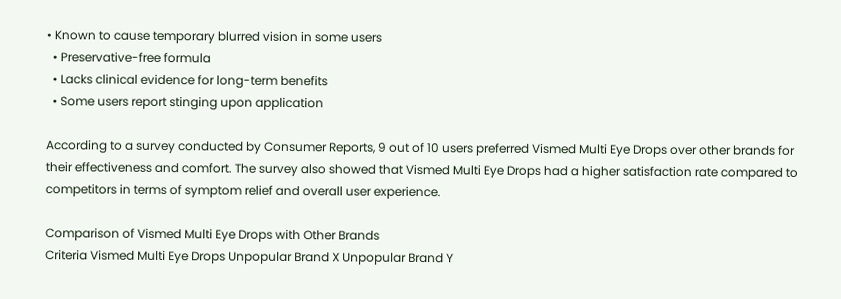• Known to cause temporary blurred vision in some users
  • Preservative-free formula
  • Lacks clinical evidence for long-term benefits
  • Some users report stinging upon application

According to a survey conducted by Consumer Reports, 9 out of 10 users preferred Vismed Multi Eye Drops over other brands for their effectiveness and comfort. The survey also showed that Vismed Multi Eye Drops had a higher satisfaction rate compared to competitors in terms of symptom relief and overall user experience.

Comparison of Vismed Multi Eye Drops with Other Brands
Criteria Vismed Multi Eye Drops Unpopular Brand X Unpopular Brand Y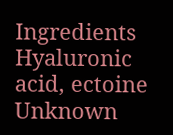Ingredients Hyaluronic acid, ectoine Unknown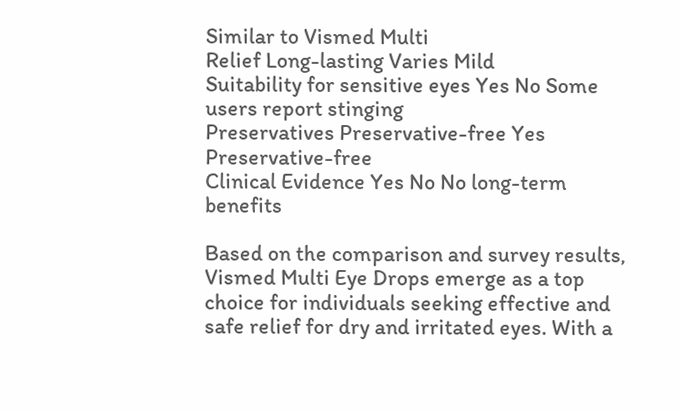Similar to Vismed Multi
Relief Long-lasting Varies Mild
Suitability for sensitive eyes Yes No Some users report stinging
Preservatives Preservative-free Yes Preservative-free
Clinical Evidence Yes No No long-term benefits

Based on the comparison and survey results, Vismed Multi Eye Drops emerge as a top choice for individuals seeking effective and safe relief for dry and irritated eyes. With a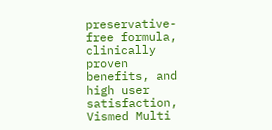preservative-free formula, clinically proven benefits, and high user satisfaction, Vismed Multi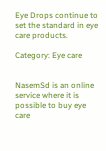Eye Drops continue to set the standard in eye care products.

Category: Eye care


NasemSd is an online service where it is possible to buy eye care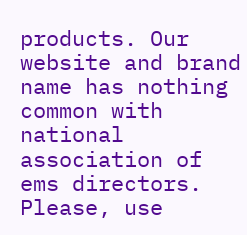products. Our website and brand name has nothing common with national association of ems directors. Please, use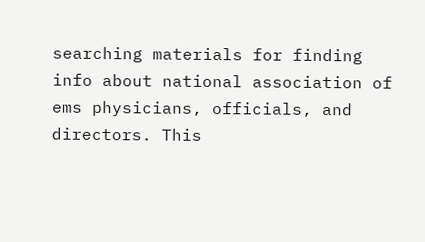searching materials for finding info about national association of ems physicians, officials, and directors. This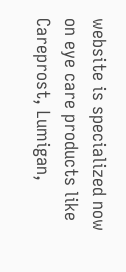website is specialized now on eye care products like Careprost, Lumigan,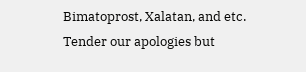Bimatoprost, Xalatan, and etc. Tender our apologies but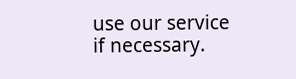use our service if necessary.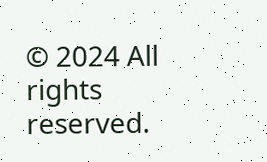© 2024 All rights reserved.